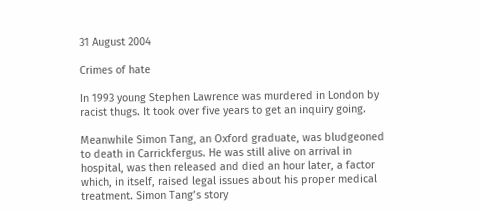31 August 2004

Crimes of hate

In 1993 young Stephen Lawrence was murdered in London by racist thugs. It took over five years to get an inquiry going.

Meanwhile Simon Tang, an Oxford graduate, was bludgeoned to death in Carrickfergus. He was still alive on arrival in hospital, was then released and died an hour later, a factor which, in itself, raised legal issues about his proper medical treatment. Simon Tang’s story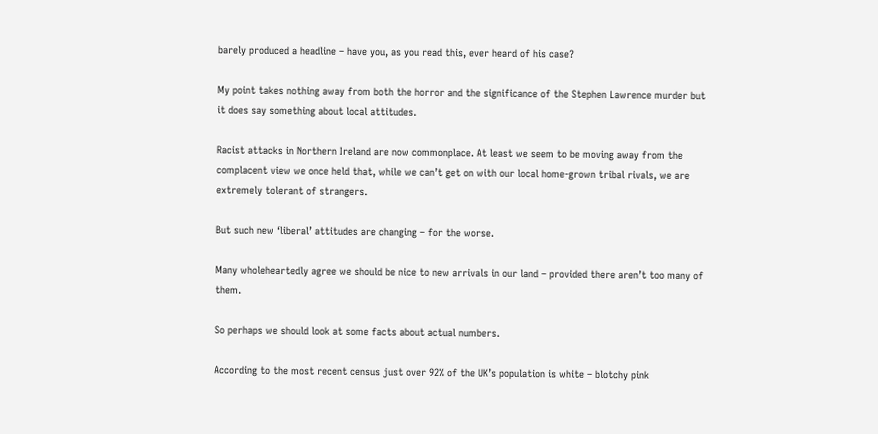barely produced a headline – have you, as you read this, ever heard of his case?

My point takes nothing away from both the horror and the significance of the Stephen Lawrence murder but it does say something about local attitudes.

Racist attacks in Northern Ireland are now commonplace. At least we seem to be moving away from the complacent view we once held that, while we can’t get on with our local home-grown tribal rivals, we are extremely tolerant of strangers.

But such new ‘liberal’ attitudes are changing – for the worse.

Many wholeheartedly agree we should be nice to new arrivals in our land – provided there aren’t too many of them.

So perhaps we should look at some facts about actual numbers.

According to the most recent census just over 92% of the UK’s population is white – blotchy pink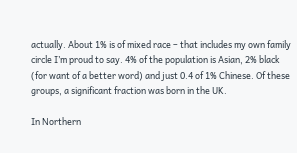actually. About 1% is of mixed race – that includes my own family circle I’m proud to say. 4% of the population is Asian, 2% black (for want of a better word) and just 0.4 of 1% Chinese. Of these groups, a significant fraction was born in the UK.

In Northern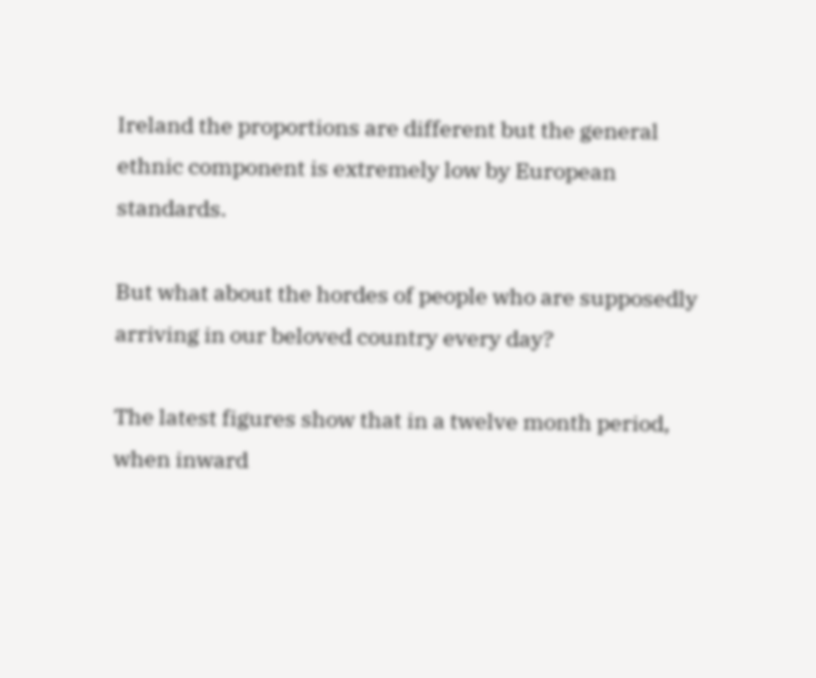Ireland the proportions are different but the general ethnic component is extremely low by European standards.

But what about the hordes of people who are supposedly arriving in our beloved country every day?

The latest figures show that in a twelve month period, when inward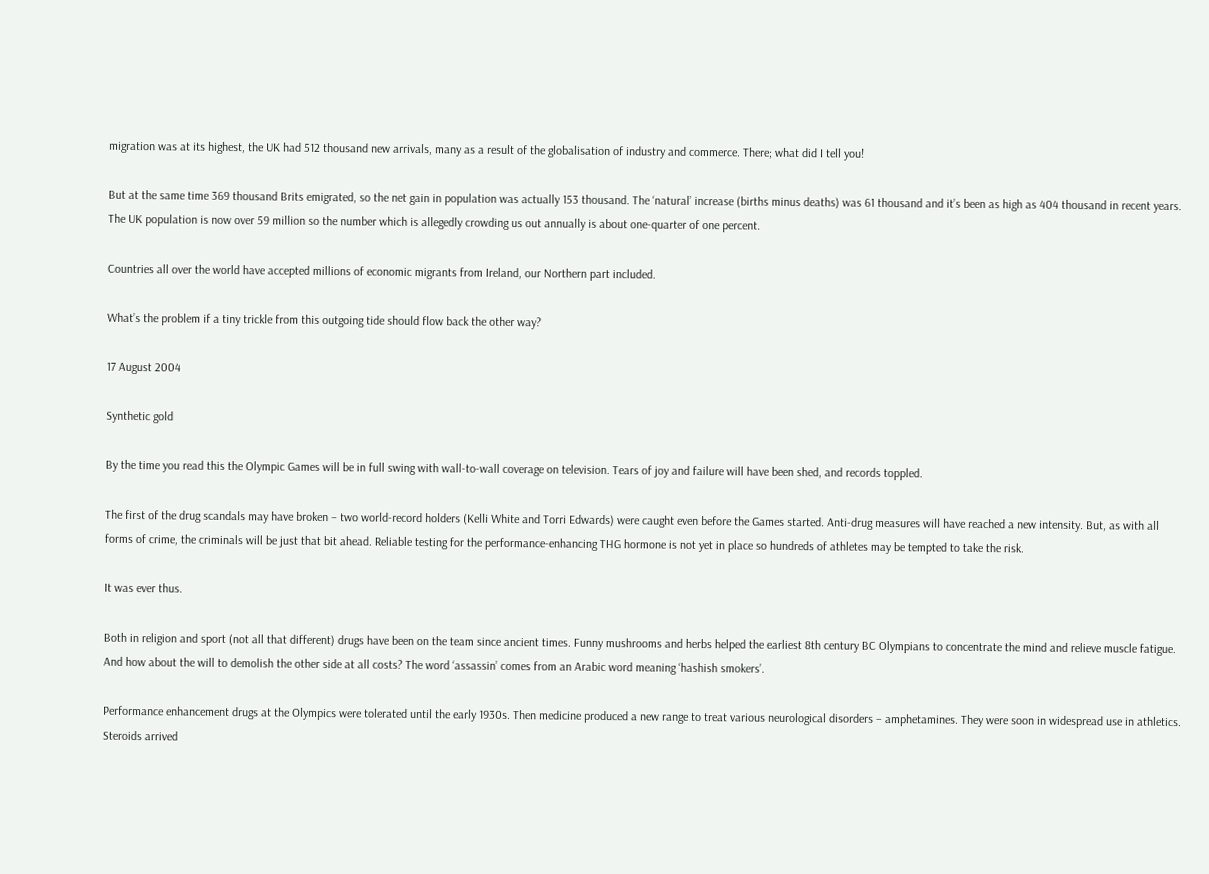migration was at its highest, the UK had 512 thousand new arrivals, many as a result of the globalisation of industry and commerce. There; what did I tell you!

But at the same time 369 thousand Brits emigrated, so the net gain in population was actually 153 thousand. The ‘natural’ increase (births minus deaths) was 61 thousand and it’s been as high as 404 thousand in recent years. The UK population is now over 59 million so the number which is allegedly crowding us out annually is about one-quarter of one percent.

Countries all over the world have accepted millions of economic migrants from Ireland, our Northern part included.

What’s the problem if a tiny trickle from this outgoing tide should flow back the other way?

17 August 2004

Synthetic gold

By the time you read this the Olympic Games will be in full swing with wall-to-wall coverage on television. Tears of joy and failure will have been shed, and records toppled.

The first of the drug scandals may have broken – two world-record holders (Kelli White and Torri Edwards) were caught even before the Games started. Anti-drug measures will have reached a new intensity. But, as with all forms of crime, the criminals will be just that bit ahead. Reliable testing for the performance-enhancing THG hormone is not yet in place so hundreds of athletes may be tempted to take the risk.

It was ever thus.

Both in religion and sport (not all that different) drugs have been on the team since ancient times. Funny mushrooms and herbs helped the earliest 8th century BC Olympians to concentrate the mind and relieve muscle fatigue. And how about the will to demolish the other side at all costs? The word ‘assassin’ comes from an Arabic word meaning ‘hashish smokers’.

Performance enhancement drugs at the Olympics were tolerated until the early 1930s. Then medicine produced a new range to treat various neurological disorders – amphetamines. They were soon in widespread use in athletics. Steroids arrived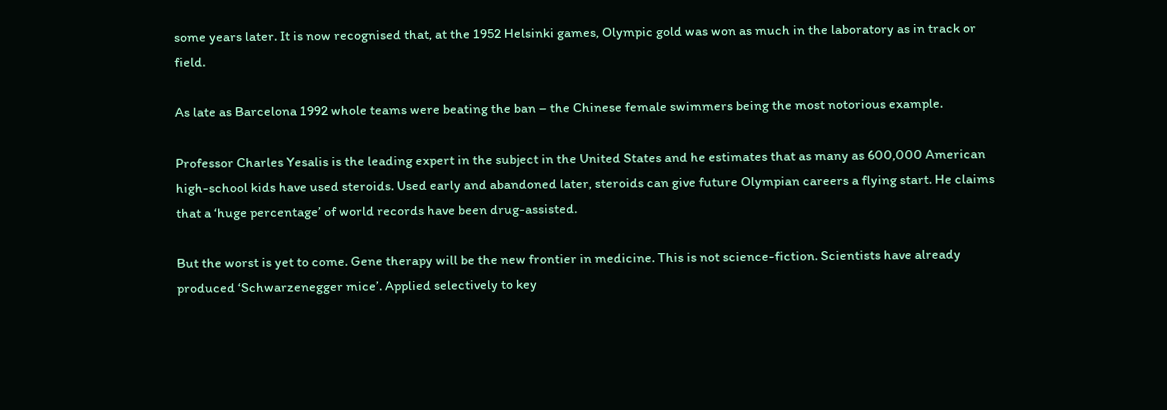some years later. It is now recognised that, at the 1952 Helsinki games, Olympic gold was won as much in the laboratory as in track or field.

As late as Barcelona 1992 whole teams were beating the ban – the Chinese female swimmers being the most notorious example.

Professor Charles Yesalis is the leading expert in the subject in the United States and he estimates that as many as 600,000 American high-school kids have used steroids. Used early and abandoned later, steroids can give future Olympian careers a flying start. He claims that a ‘huge percentage’ of world records have been drug-assisted.

But the worst is yet to come. Gene therapy will be the new frontier in medicine. This is not science-fiction. Scientists have already produced ‘Schwarzenegger mice’. Applied selectively to key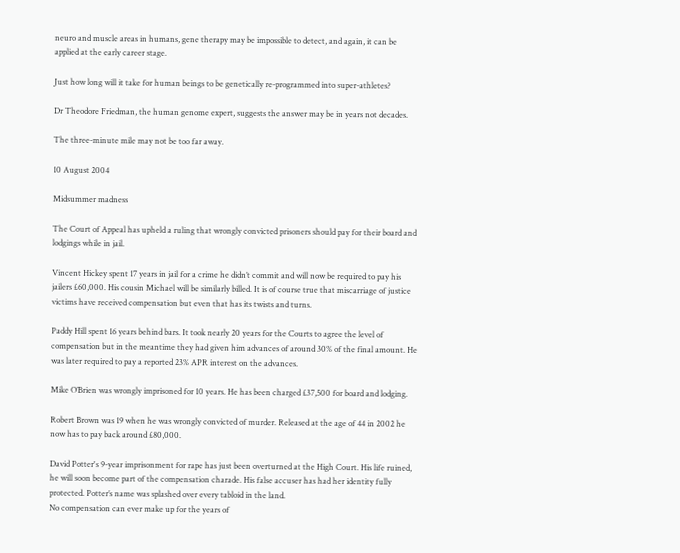neuro and muscle areas in humans, gene therapy may be impossible to detect, and again, it can be applied at the early career stage.

Just how long will it take for human beings to be genetically re-programmed into super-athletes?

Dr Theodore Friedman, the human genome expert, suggests the answer may be in years not decades.

The three-minute mile may not be too far away.

10 August 2004

Midsummer madness

The Court of Appeal has upheld a ruling that wrongly convicted prisoners should pay for their board and lodgings while in jail.

Vincent Hickey spent 17 years in jail for a crime he didn’t commit and will now be required to pay his jailers £60,000. His cousin Michael will be similarly billed. It is of course true that miscarriage of justice victims have received compensation but even that has its twists and turns.

Paddy Hill spent 16 years behind bars. It took nearly 20 years for the Courts to agree the level of compensation but in the meantime they had given him advances of around 30% of the final amount. He was later required to pay a reported 23% APR interest on the advances.

Mike O’Brien was wrongly imprisoned for 10 years. He has been charged £37,500 for board and lodging.

Robert Brown was 19 when he was wrongly convicted of murder. Released at the age of 44 in 2002 he now has to pay back around £80,000.

David Potter's 9-year imprisonment for rape has just been overturned at the High Court. His life ruined, he will soon become part of the compensation charade. His false accuser has had her identity fully protected. Potter’s name was splashed over every tabloid in the land.
No compensation can ever make up for the years of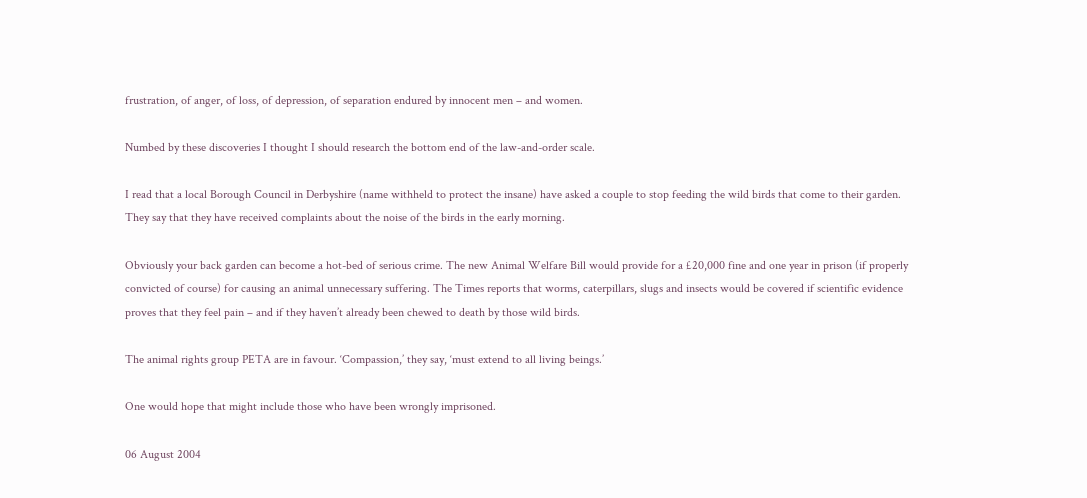frustration, of anger, of loss, of depression, of separation endured by innocent men – and women.

Numbed by these discoveries I thought I should research the bottom end of the law-and-order scale.

I read that a local Borough Council in Derbyshire (name withheld to protect the insane) have asked a couple to stop feeding the wild birds that come to their garden. They say that they have received complaints about the noise of the birds in the early morning.

Obviously your back garden can become a hot-bed of serious crime. The new Animal Welfare Bill would provide for a £20,000 fine and one year in prison (if properly convicted of course) for causing an animal unnecessary suffering. The Times reports that worms, caterpillars, slugs and insects would be covered if scientific evidence proves that they feel pain – and if they haven’t already been chewed to death by those wild birds.

The animal rights group PETA are in favour. ‘Compassion,’ they say, ‘must extend to all living beings.’

One would hope that might include those who have been wrongly imprisoned.

06 August 2004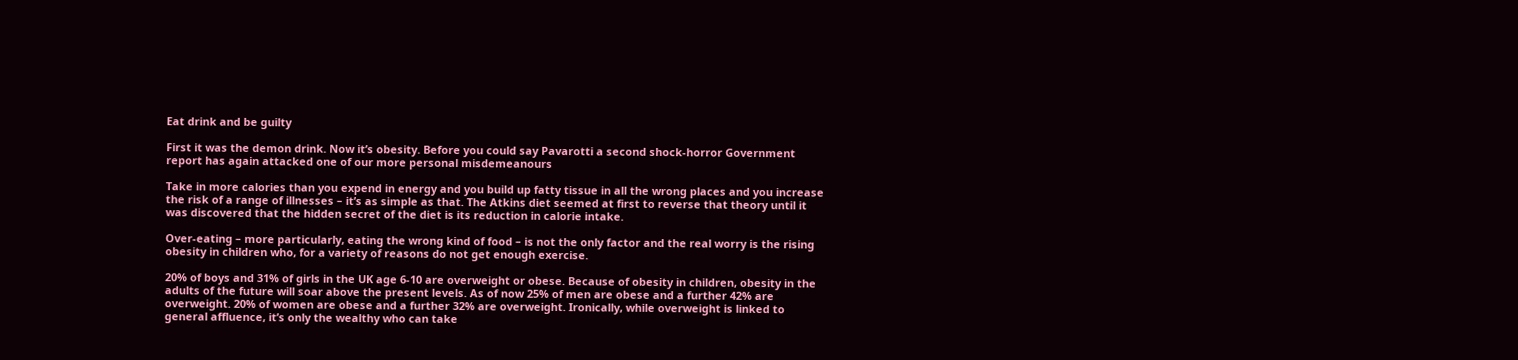Eat drink and be guilty

First it was the demon drink. Now it’s obesity. Before you could say Pavarotti a second shock-horror Government report has again attacked one of our more personal misdemeanours

Take in more calories than you expend in energy and you build up fatty tissue in all the wrong places and you increase the risk of a range of illnesses – it’s as simple as that. The Atkins diet seemed at first to reverse that theory until it was discovered that the hidden secret of the diet is its reduction in calorie intake.

Over-eating – more particularly, eating the wrong kind of food – is not the only factor and the real worry is the rising obesity in children who, for a variety of reasons do not get enough exercise.

20% of boys and 31% of girls in the UK age 6-10 are overweight or obese. Because of obesity in children, obesity in the adults of the future will soar above the present levels. As of now 25% of men are obese and a further 42% are overweight. 20% of women are obese and a further 32% are overweight. Ironically, while overweight is linked to general affluence, it’s only the wealthy who can take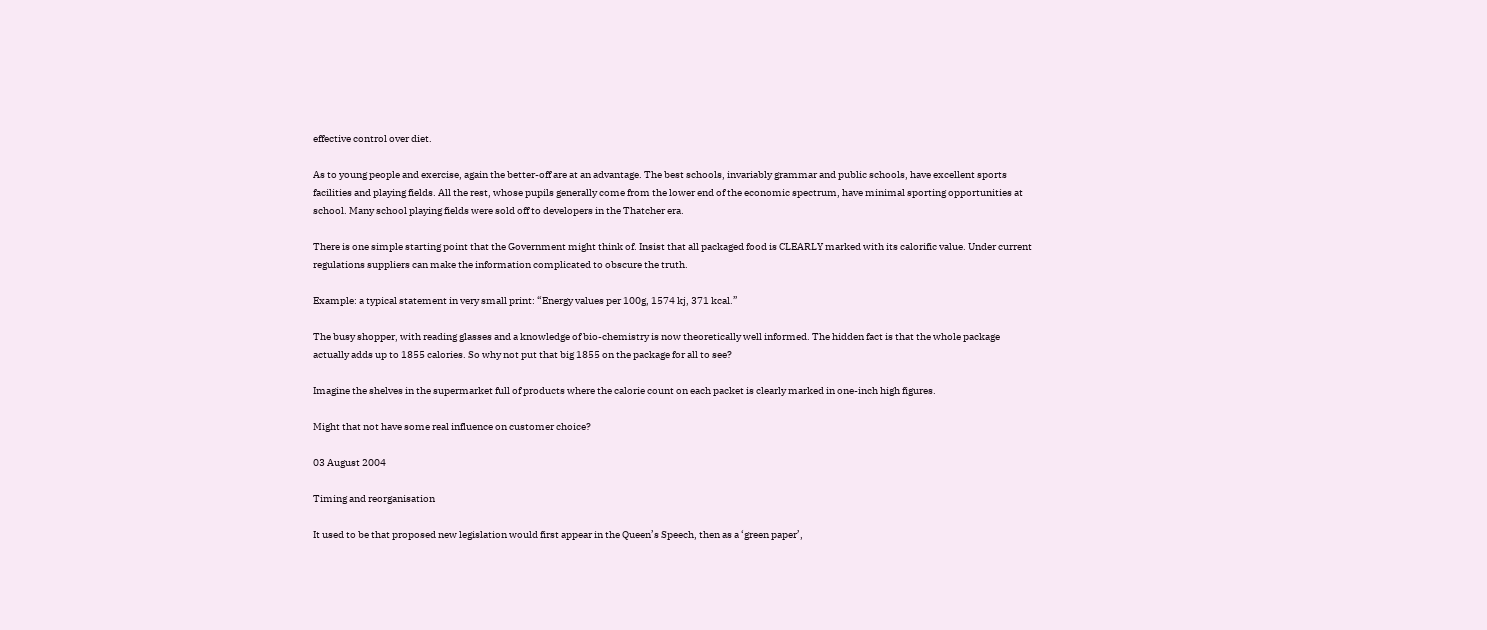effective control over diet.

As to young people and exercise, again the better-off are at an advantage. The best schools, invariably grammar and public schools, have excellent sports facilities and playing fields. All the rest, whose pupils generally come from the lower end of the economic spectrum, have minimal sporting opportunities at school. Many school playing fields were sold off to developers in the Thatcher era.

There is one simple starting point that the Government might think of. Insist that all packaged food is CLEARLY marked with its calorific value. Under current regulations suppliers can make the information complicated to obscure the truth.

Example: a typical statement in very small print: “Energy values per 100g, 1574 kj, 371 kcal.”

The busy shopper, with reading glasses and a knowledge of bio-chemistry is now theoretically well informed. The hidden fact is that the whole package actually adds up to 1855 calories. So why not put that big 1855 on the package for all to see?

Imagine the shelves in the supermarket full of products where the calorie count on each packet is clearly marked in one-inch high figures.

Might that not have some real influence on customer choice?

03 August 2004

Timing and reorganisation

It used to be that proposed new legislation would first appear in the Queen’s Speech, then as a ‘green paper’,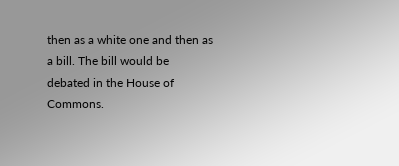then as a white one and then as a bill. The bill would be debated in the House of Commons.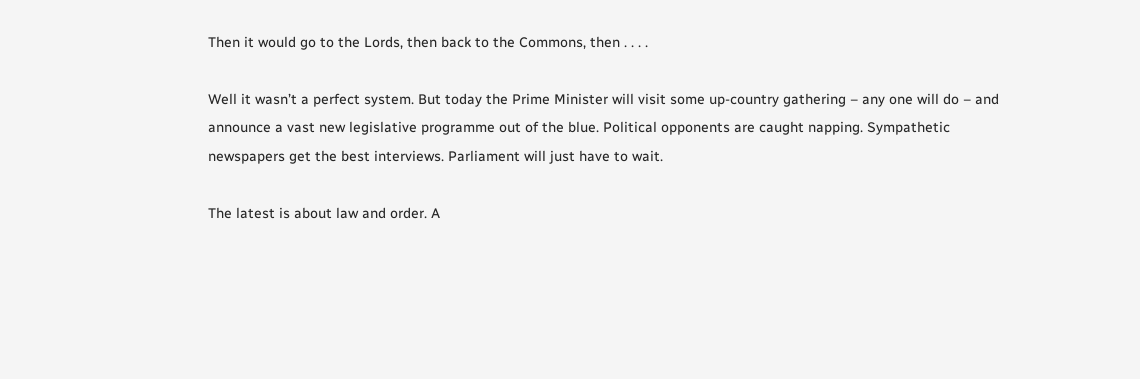Then it would go to the Lords, then back to the Commons, then . . . .

Well it wasn’t a perfect system. But today the Prime Minister will visit some up-country gathering – any one will do – and announce a vast new legislative programme out of the blue. Political opponents are caught napping. Sympathetic newspapers get the best interviews. Parliament will just have to wait.

The latest is about law and order. A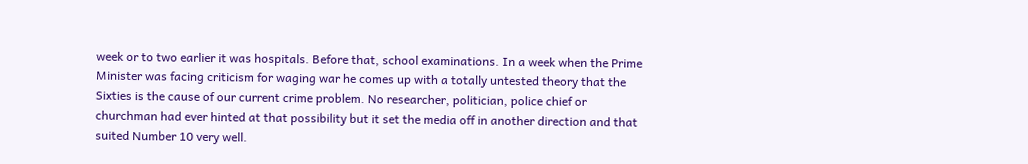week or to two earlier it was hospitals. Before that, school examinations. In a week when the Prime Minister was facing criticism for waging war he comes up with a totally untested theory that the Sixties is the cause of our current crime problem. No researcher, politician, police chief or churchman had ever hinted at that possibility but it set the media off in another direction and that suited Number 10 very well.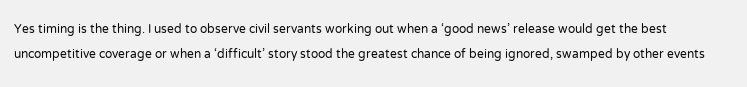Yes timing is the thing. I used to observe civil servants working out when a ‘good news’ release would get the best uncompetitive coverage or when a ‘difficult’ story stood the greatest chance of being ignored, swamped by other events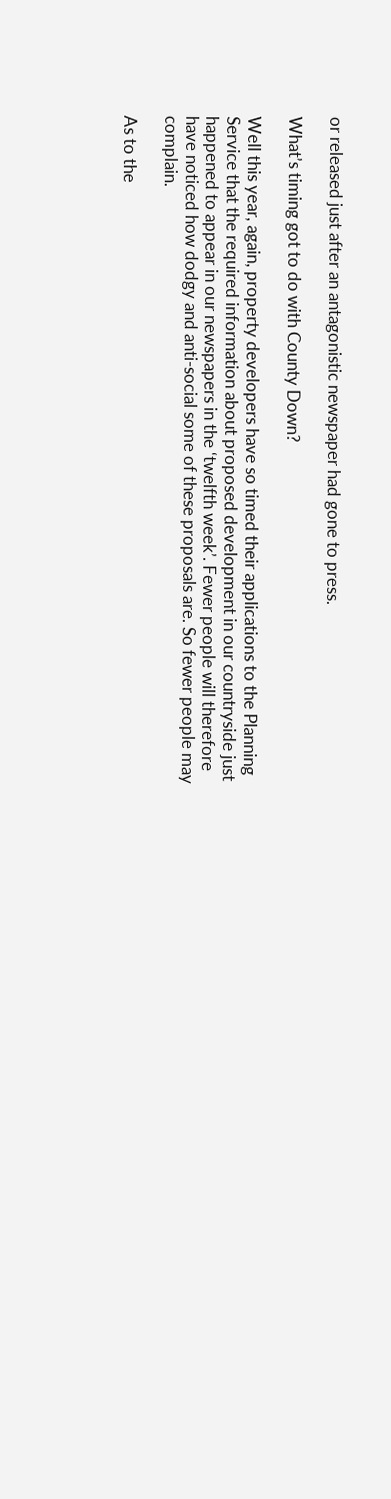or released just after an antagonistic newspaper had gone to press.

What’s timing got to do with County Down?

Well this year, again, property developers have so timed their applications to the Planning Service that the required information about proposed development in our countryside just happened to appear in our newspapers in the ‘twelfth week’. Fewer people will therefore have noticed how dodgy and anti-social some of these proposals are. So fewer people may complain.

As to the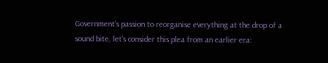Government’s passion to reorganise everything at the drop of a sound bite, let’s consider this plea from an earlier era: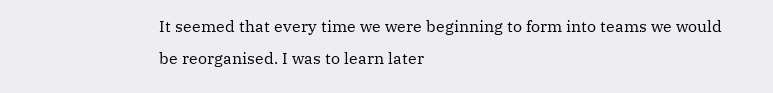It seemed that every time we were beginning to form into teams we would be reorganised. I was to learn later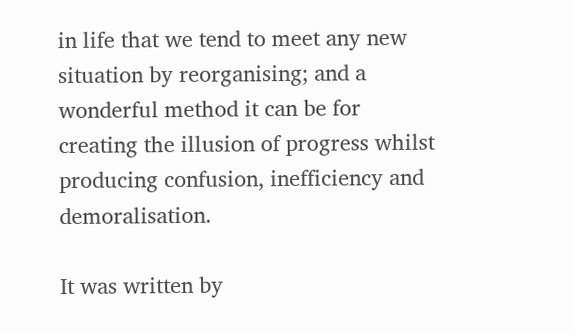in life that we tend to meet any new situation by reorganising; and a wonderful method it can be for creating the illusion of progress whilst producing confusion, inefficiency and demoralisation.

It was written by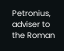Petronius, adviser to the Roman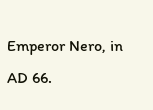Emperor Nero, in AD 66.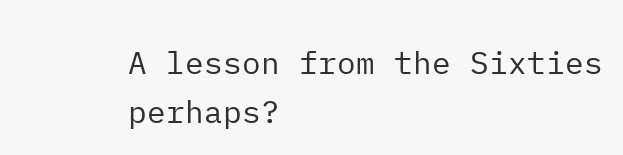A lesson from the Sixties perhaps?